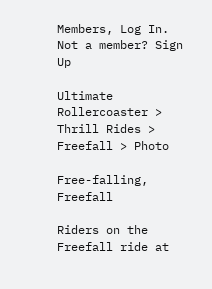Members, Log In. Not a member? Sign Up

Ultimate Rollercoaster > Thrill Rides > Freefall > Photo

Free-falling, Freefall

Riders on the Freefall ride at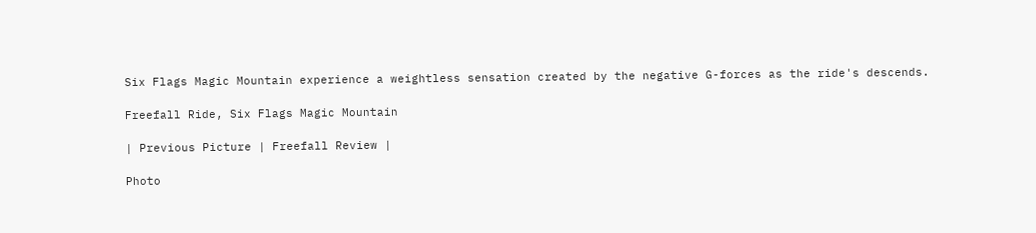Six Flags Magic Mountain experience a weightless sensation created by the negative G-forces as the ride's descends.

Freefall Ride, Six Flags Magic Mountain

| Previous Picture | Freefall Review |

Photo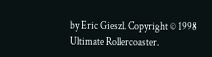by Eric Gieszl. Copyright © 1998 Ultimate Rollercoaster.